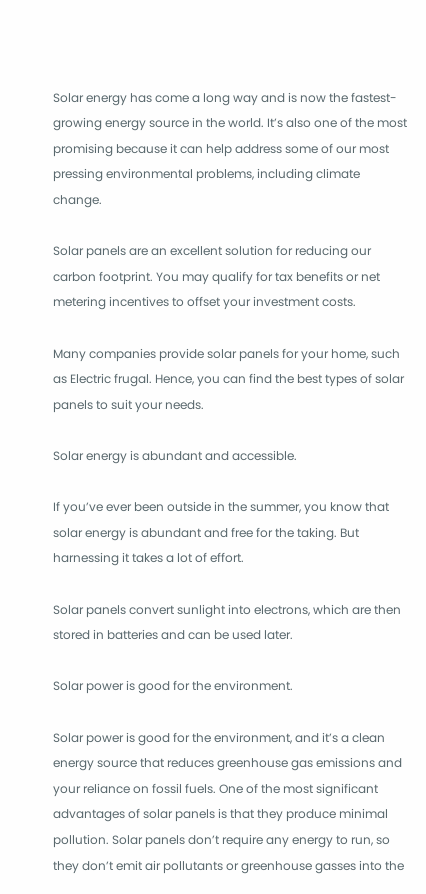Solar energy has come a long way and is now the fastest-growing energy source in the world. It’s also one of the most promising because it can help address some of our most pressing environmental problems, including climate change.

Solar panels are an excellent solution for reducing our carbon footprint. You may qualify for tax benefits or net metering incentives to offset your investment costs.

Many companies provide solar panels for your home, such as Electric frugal. Hence, you can find the best types of solar panels to suit your needs.

Solar energy is abundant and accessible.

If you’ve ever been outside in the summer, you know that solar energy is abundant and free for the taking. But harnessing it takes a lot of effort.

Solar panels convert sunlight into electrons, which are then stored in batteries and can be used later.

Solar power is good for the environment.

Solar power is good for the environment, and it’s a clean energy source that reduces greenhouse gas emissions and your reliance on fossil fuels. One of the most significant advantages of solar panels is that they produce minimal pollution. Solar panels don’t require any energy to run, so they don’t emit air pollutants or greenhouse gasses into the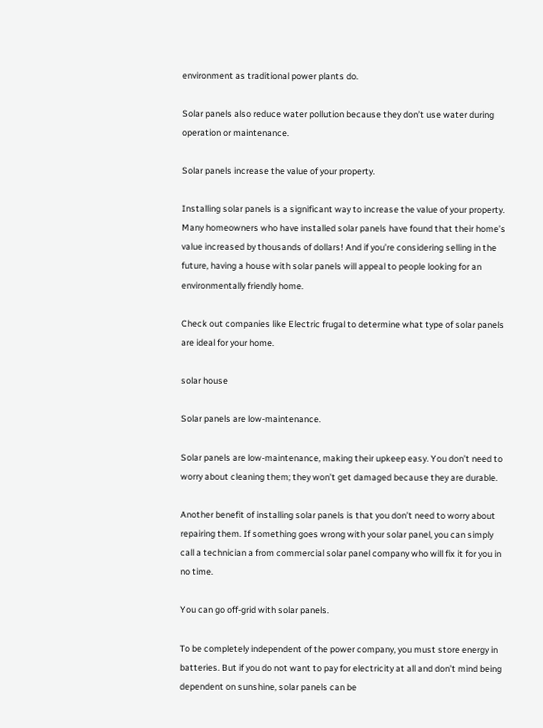environment as traditional power plants do.

Solar panels also reduce water pollution because they don’t use water during operation or maintenance.

Solar panels increase the value of your property.

Installing solar panels is a significant way to increase the value of your property. Many homeowners who have installed solar panels have found that their home’s value increased by thousands of dollars! And if you’re considering selling in the future, having a house with solar panels will appeal to people looking for an environmentally friendly home.

Check out companies like Electric frugal to determine what type of solar panels are ideal for your home.

solar house

Solar panels are low-maintenance.

Solar panels are low-maintenance, making their upkeep easy. You don’t need to worry about cleaning them; they won’t get damaged because they are durable.

Another benefit of installing solar panels is that you don’t need to worry about repairing them. If something goes wrong with your solar panel, you can simply call a technician a from commercial solar panel company who will fix it for you in no time.

You can go off-grid with solar panels.

To be completely independent of the power company, you must store energy in batteries. But if you do not want to pay for electricity at all and don’t mind being dependent on sunshine, solar panels can be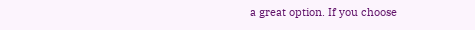a great option. If you choose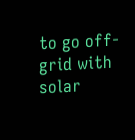to go off-grid with solar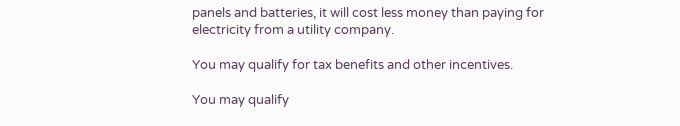panels and batteries, it will cost less money than paying for electricity from a utility company.

You may qualify for tax benefits and other incentives.

You may qualify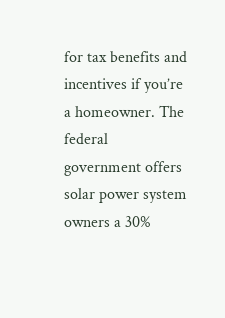for tax benefits and incentives if you’re a homeowner. The federal government offers solar power system owners a 30%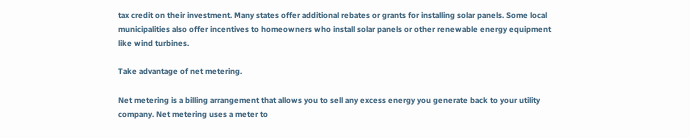tax credit on their investment. Many states offer additional rebates or grants for installing solar panels. Some local municipalities also offer incentives to homeowners who install solar panels or other renewable energy equipment like wind turbines.

Take advantage of net metering.

Net metering is a billing arrangement that allows you to sell any excess energy you generate back to your utility company. Net metering uses a meter to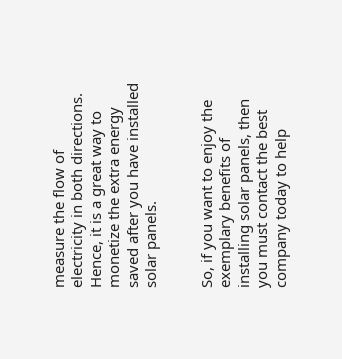measure the flow of electricity in both directions. Hence, it is a great way to monetize the extra energy saved after you have installed solar panels.


So, if you want to enjoy the exemplary benefits of installing solar panels, then you must contact the best company today to help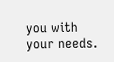you with your needs.